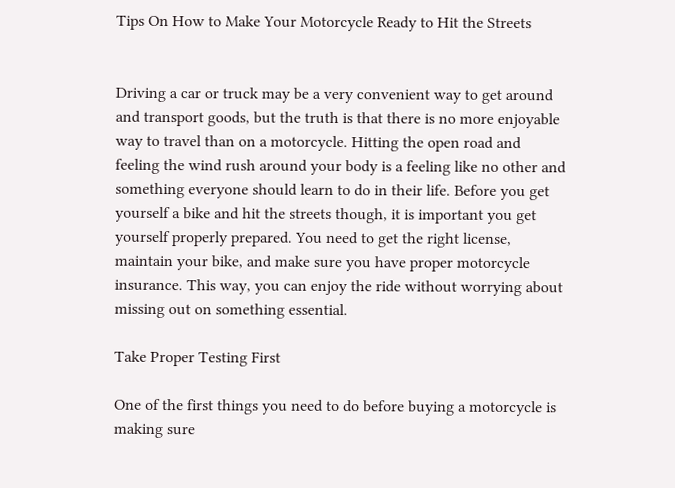Tips On How to Make Your Motorcycle Ready to Hit the Streets


Driving a car or truck may be a very convenient way to get around and transport goods, but the truth is that there is no more enjoyable way to travel than on a motorcycle. Hitting the open road and feeling the wind rush around your body is a feeling like no other and something everyone should learn to do in their life. Before you get yourself a bike and hit the streets though, it is important you get yourself properly prepared. You need to get the right license, maintain your bike, and make sure you have proper motorcycle insurance. This way, you can enjoy the ride without worrying about missing out on something essential.

Take Proper Testing First

One of the first things you need to do before buying a motorcycle is making sure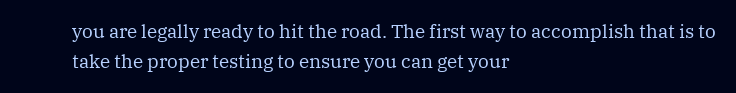you are legally ready to hit the road. The first way to accomplish that is to take the proper testing to ensure you can get your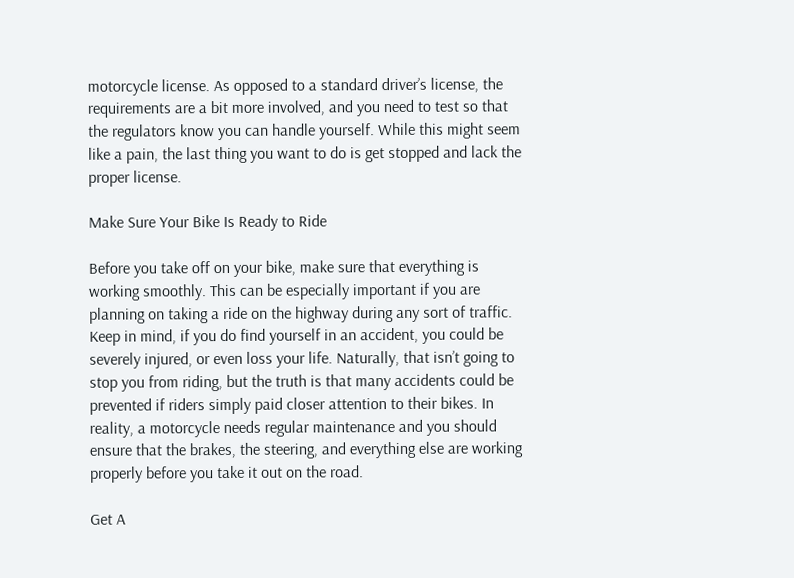motorcycle license. As opposed to a standard driver’s license, the requirements are a bit more involved, and you need to test so that the regulators know you can handle yourself. While this might seem like a pain, the last thing you want to do is get stopped and lack the proper license.

Make Sure Your Bike Is Ready to Ride

Before you take off on your bike, make sure that everything is working smoothly. This can be especially important if you are planning on taking a ride on the highway during any sort of traffic. Keep in mind, if you do find yourself in an accident, you could be severely injured, or even loss your life. Naturally, that isn’t going to stop you from riding, but the truth is that many accidents could be prevented if riders simply paid closer attention to their bikes. In reality, a motorcycle needs regular maintenance and you should ensure that the brakes, the steering, and everything else are working properly before you take it out on the road.

Get A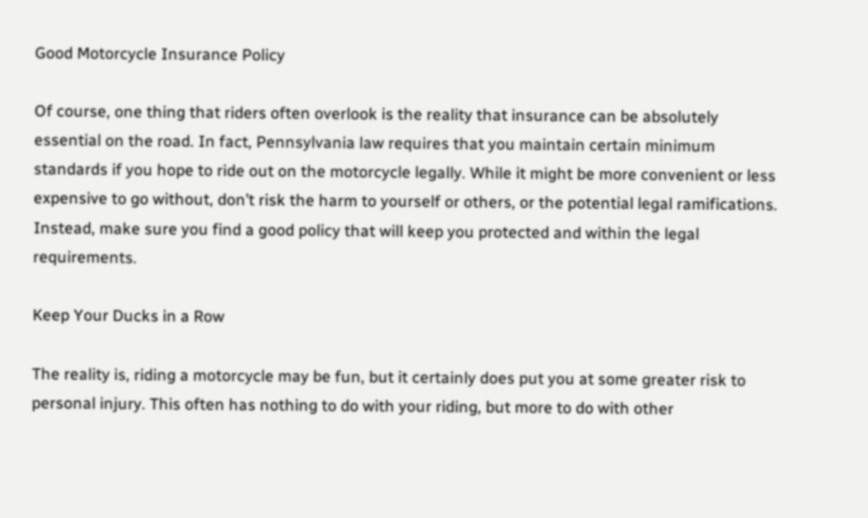Good Motorcycle Insurance Policy

Of course, one thing that riders often overlook is the reality that insurance can be absolutely essential on the road. In fact, Pennsylvania law requires that you maintain certain minimum standards if you hope to ride out on the motorcycle legally. While it might be more convenient or less expensive to go without, don’t risk the harm to yourself or others, or the potential legal ramifications. Instead, make sure you find a good policy that will keep you protected and within the legal requirements.

Keep Your Ducks in a Row

The reality is, riding a motorcycle may be fun, but it certainly does put you at some greater risk to personal injury. This often has nothing to do with your riding, but more to do with other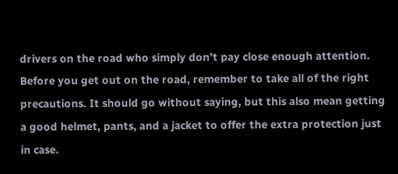drivers on the road who simply don’t pay close enough attention. Before you get out on the road, remember to take all of the right precautions. It should go without saying, but this also mean getting a good helmet, pants, and a jacket to offer the extra protection just in case.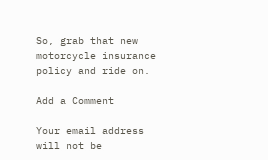So, grab that new motorcycle insurance policy and ride on.

Add a Comment

Your email address will not be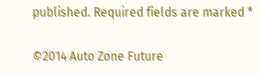published. Required fields are marked *

©2014 Auto Zone Future